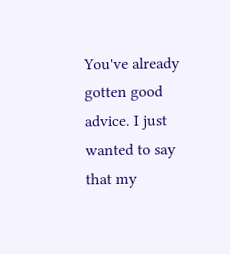You've already gotten good advice. I just wanted to say that my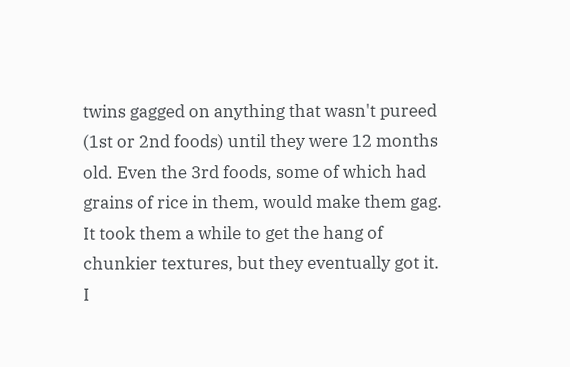twins gagged on anything that wasn't pureed (1st or 2nd foods) until they were 12 months old. Even the 3rd foods, some of which had grains of rice in them, would make them gag. It took them a while to get the hang of chunkier textures, but they eventually got it. I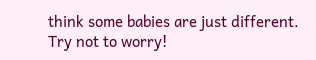think some babies are just different. Try not to worry!